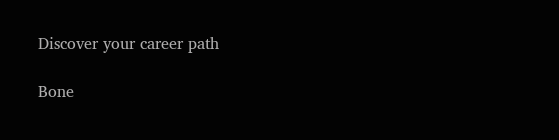Discover your career path

Bone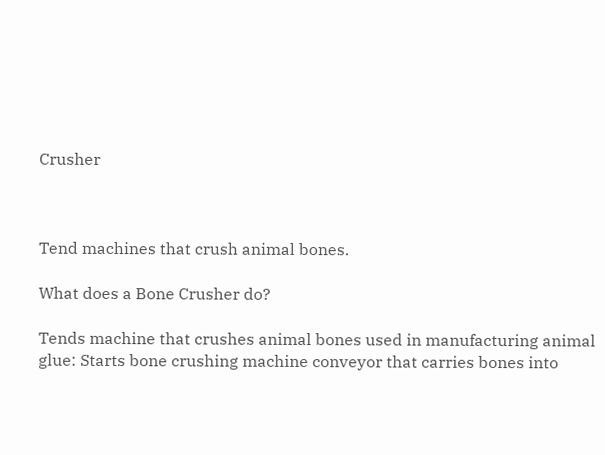Crusher



Tend machines that crush animal bones.

What does a Bone Crusher do?

Tends machine that crushes animal bones used in manufacturing animal glue: Starts bone crushing machine conveyor that carries bones into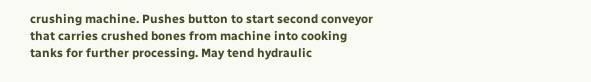crushing machine. Pushes button to start second conveyor that carries crushed bones from machine into cooking tanks for further processing. May tend hydraulic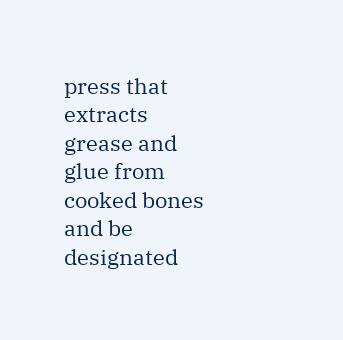press that extracts grease and glue from cooked bones and be designated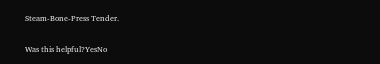Steam-Bone-Press Tender.

Was this helpful?YesNo